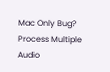Mac Only Bug? Process Multiple Audio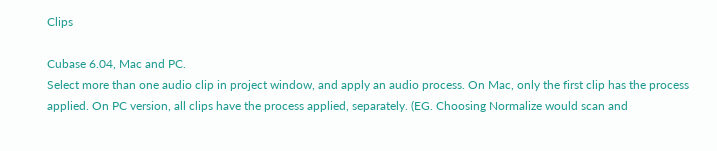Clips

Cubase 6.04, Mac and PC.
Select more than one audio clip in project window, and apply an audio process. On Mac, only the first clip has the process applied. On PC version, all clips have the process applied, separately. (EG. Choosing Normalize would scan and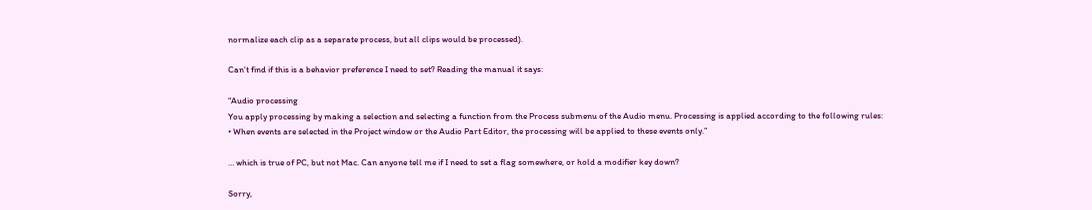normalize each clip as a separate process, but all clips would be processed).

Can’t find if this is a behavior preference I need to set? Reading the manual it says:

“Audio processing
You apply processing by making a selection and selecting a function from the Process submenu of the Audio menu. Processing is applied according to the following rules:
• When events are selected in the Project window or the Audio Part Editor, the processing will be applied to these events only.”

… which is true of PC, but not Mac. Can anyone tell me if I need to set a flag somewhere, or hold a modifier key down?

Sorry,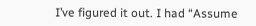I’ve figured it out. I had “Assume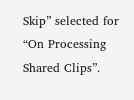Skip” selected for “On Processing Shared Clips”.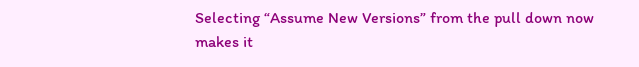Selecting “Assume New Versions” from the pull down now makes it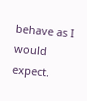behave as I would expect.